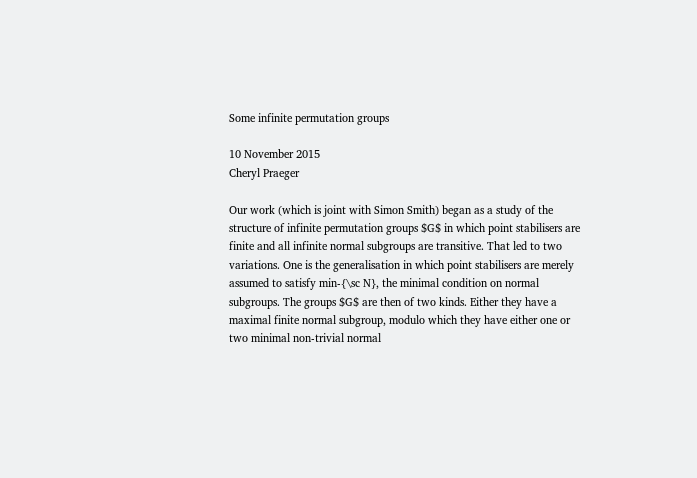Some infinite permutation groups

10 November 2015
Cheryl Praeger

Our work (which is joint with Simon Smith) began as a study of the structure of infinite permutation groups $G$ in which point stabilisers are finite and all infinite normal subgroups are transitive. That led to two variations. One is the generalisation in which point stabilisers are merely assumed to satisfy min-{\sc N}, the minimal condition on normal subgroups. The groups $G$ are then of two kinds. Either they have a maximal finite normal subgroup, modulo which they have either one or two minimal non-trivial normal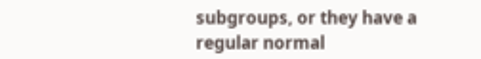subgroups, or they have a regular normal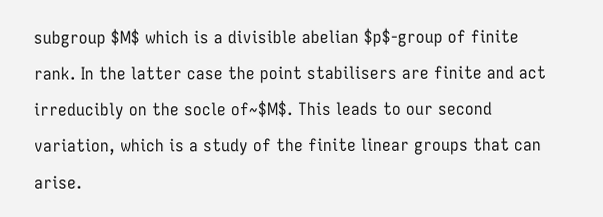subgroup $M$ which is a divisible abelian $p$-group of finite rank. In the latter case the point stabilisers are finite and act irreducibly on the socle of~$M$. This leads to our second variation, which is a study of the finite linear groups that can arise.